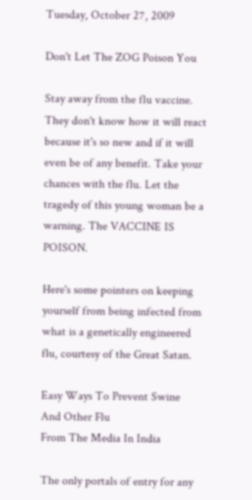Tuesday, October 27, 2009

Don't Let The ZOG Poison You

Stay away from the flu vaccine. They don't know how it will react because it's so new and if it will even be of any benefit. Take your chances with the flu. Let the tragedy of this young woman be a warning. The VACCINE IS POISON.

Here's some pointers on keeping yourself from being infected from what is a genetically engineered flu, courtesy of the Great Satan.

Easy Ways To Prevent Swine
And Other Flu
From The Media In India

The only portals of entry for any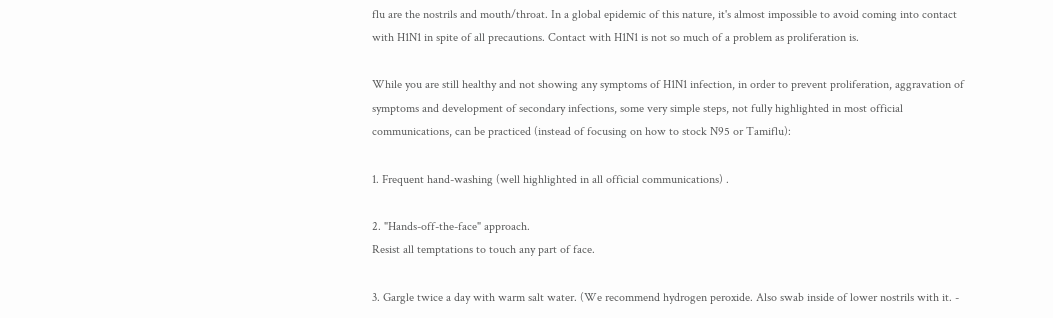flu are the nostrils and mouth/throat. In a global epidemic of this nature, it's almost impossible to avoid coming into contact with H1N1 in spite of all precautions. Contact with H1N1 is not so much of a problem as proliferation is.

While you are still healthy and not showing any symptoms of H1N1 infection, in order to prevent proliferation, aggravation of symptoms and development of secondary infections, some very simple steps, not fully highlighted in most official communications, can be practiced (instead of focusing on how to stock N95 or Tamiflu):

1. Frequent hand-washing (well highlighted in all official communications) .

2. "Hands-off-the-face" approach.
Resist all temptations to touch any part of face.

3. Gargle twice a day with warm salt water. (We recommend hydrogen peroxide. Also swab inside of lower nostrils with it. -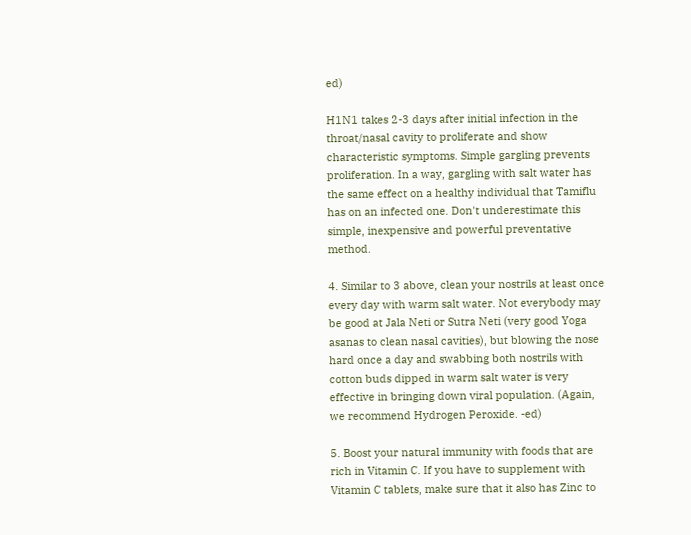ed)

H1N1 takes 2-3 days after initial infection in the throat/nasal cavity to proliferate and show characteristic symptoms. Simple gargling prevents proliferation. In a way, gargling with salt water has the same effect on a healthy individual that Tamiflu has on an infected one. Don't underestimate this simple, inexpensive and powerful preventative method.

4. Similar to 3 above, clean your nostrils at least once every day with warm salt water. Not everybody may be good at Jala Neti or Sutra Neti (very good Yoga asanas to clean nasal cavities), but blowing the nose hard once a day and swabbing both nostrils with cotton buds dipped in warm salt water is very effective in bringing down viral population. (Again, we recommend Hydrogen Peroxide. -ed)

5. Boost your natural immunity with foods that are rich in Vitamin C. If you have to supplement with Vitamin C tablets, make sure that it also has Zinc to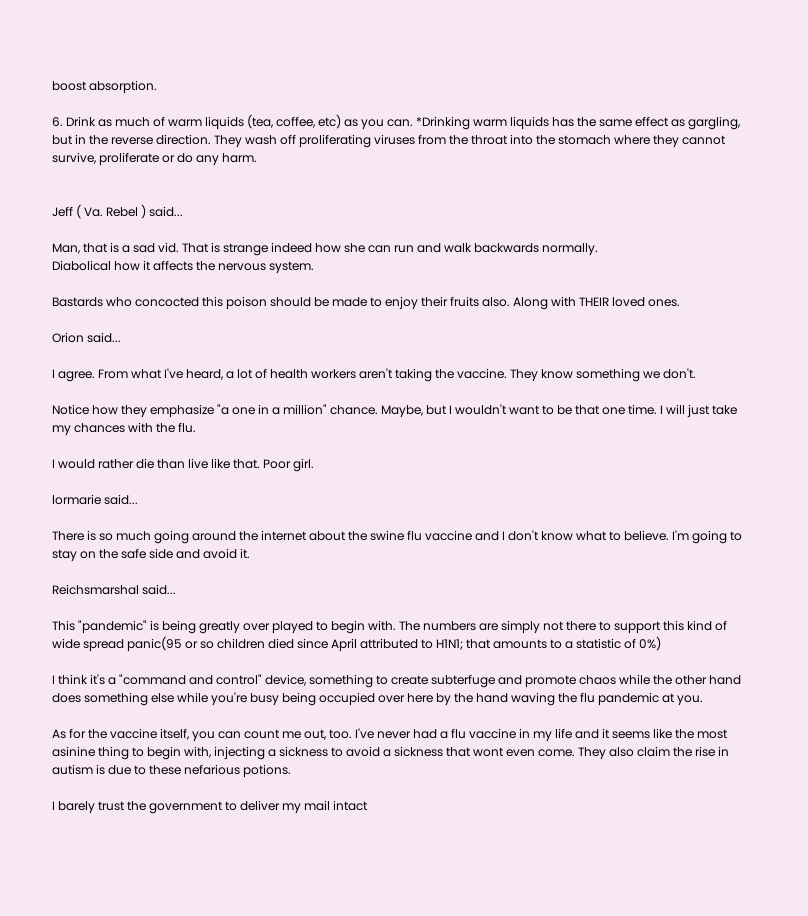boost absorption.

6. Drink as much of warm liquids (tea, coffee, etc) as you can. *Drinking warm liquids has the same effect as gargling, but in the reverse direction. They wash off proliferating viruses from the throat into the stomach where they cannot survive, proliferate or do any harm.


Jeff ( Va. Rebel ) said...

Man, that is a sad vid. That is strange indeed how she can run and walk backwards normally.
Diabolical how it affects the nervous system.

Bastards who concocted this poison should be made to enjoy their fruits also. Along with THEIR loved ones.

Orion said...

I agree. From what I've heard, a lot of health workers aren't taking the vaccine. They know something we don't.

Notice how they emphasize "a one in a million" chance. Maybe, but I wouldn't want to be that one time. I will just take my chances with the flu.

I would rather die than live like that. Poor girl.

lormarie said...

There is so much going around the internet about the swine flu vaccine and I don't know what to believe. I'm going to stay on the safe side and avoid it.

Reichsmarshal said...

This "pandemic" is being greatly over played to begin with. The numbers are simply not there to support this kind of wide spread panic(95 or so children died since April attributed to H1N1; that amounts to a statistic of 0%)

I think it's a "command and control" device, something to create subterfuge and promote chaos while the other hand does something else while you're busy being occupied over here by the hand waving the flu pandemic at you.

As for the vaccine itself, you can count me out, too. I've never had a flu vaccine in my life and it seems like the most asinine thing to begin with, injecting a sickness to avoid a sickness that wont even come. They also claim the rise in autism is due to these nefarious potions.

I barely trust the government to deliver my mail intact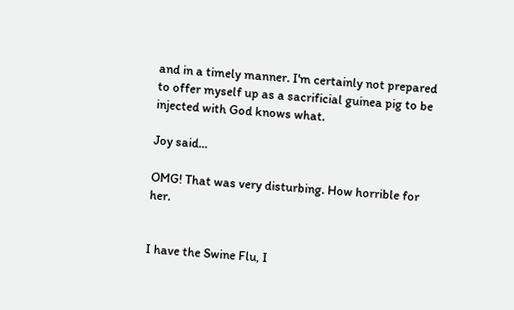and in a timely manner. I'm certainly not prepared to offer myself up as a sacrificial guinea pig to be injected with God knows what.

Joy said...

OMG! That was very disturbing. How horrible for her.


I have the Swine Flu, I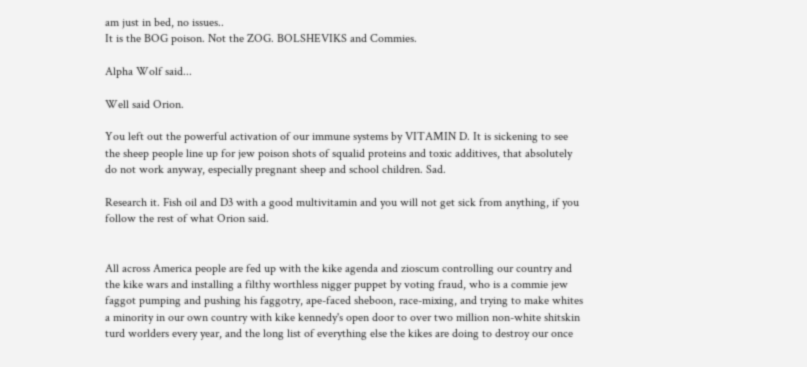am just in bed, no issues..
It is the BOG poison. Not the ZOG. BOLSHEVIKS and Commies.

Alpha Wolf said...

Well said Orion.

You left out the powerful activation of our immune systems by VITAMIN D. It is sickening to see the sheep people line up for jew poison shots of squalid proteins and toxic additives, that absolutely do not work anyway, especially pregnant sheep and school children. Sad.

Research it. Fish oil and D3 with a good multivitamin and you will not get sick from anything, if you follow the rest of what Orion said.


All across America people are fed up with the kike agenda and zioscum controlling our country and the kike wars and installing a filthy worthless nigger puppet by voting fraud, who is a commie jew faggot pumping and pushing his faggotry, ape-faced sheboon, race-mixing, and trying to make whites a minority in our own country with kike kennedy's open door to over two million non-white shitskin turd worlders every year, and the long list of everything else the kikes are doing to destroy our once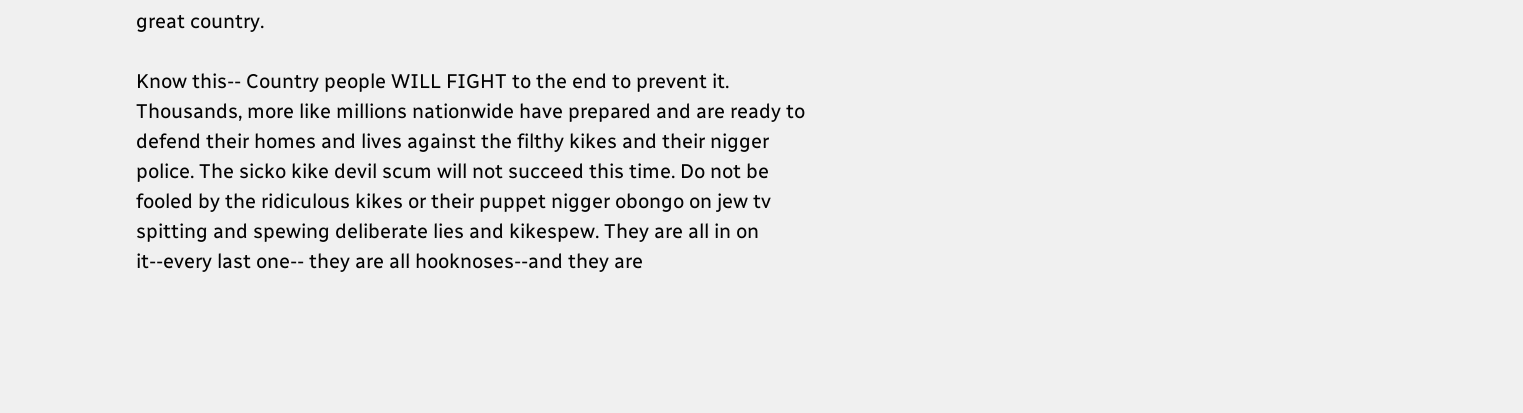great country.

Know this-- Country people WILL FIGHT to the end to prevent it. Thousands, more like millions nationwide have prepared and are ready to defend their homes and lives against the filthy kikes and their nigger police. The sicko kike devil scum will not succeed this time. Do not be fooled by the ridiculous kikes or their puppet nigger obongo on jew tv spitting and spewing deliberate lies and kikespew. They are all in on it--every last one-- they are all hooknoses--and they are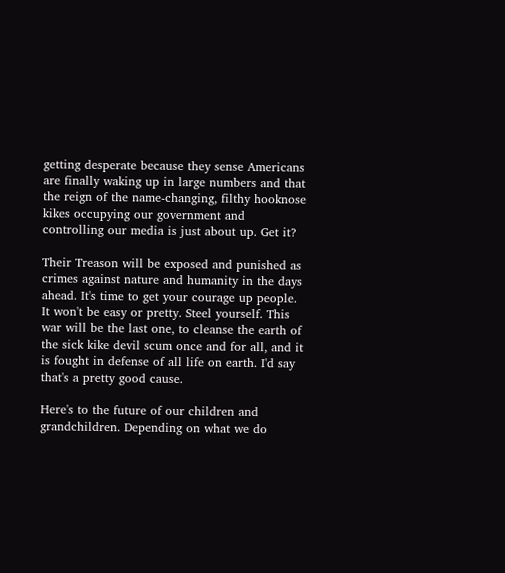getting desperate because they sense Americans are finally waking up in large numbers and that the reign of the name-changing, filthy hooknose kikes occupying our government and controlling our media is just about up. Get it?

Their Treason will be exposed and punished as crimes against nature and humanity in the days ahead. It's time to get your courage up people. It won't be easy or pretty. Steel yourself. This war will be the last one, to cleanse the earth of the sick kike devil scum once and for all, and it is fought in defense of all life on earth. I'd say that's a pretty good cause.

Here's to the future of our children and grandchildren. Depending on what we do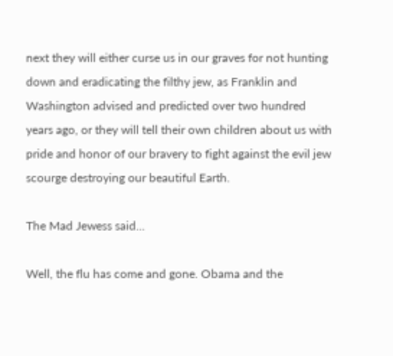next they will either curse us in our graves for not hunting down and eradicating the filthy jew, as Franklin and Washington advised and predicted over two hundred years ago, or they will tell their own children about us with pride and honor of our bravery to fight against the evil jew scourge destroying our beautiful Earth.

The Mad Jewess said...

Well, the flu has come and gone. Obama and the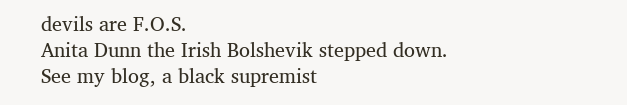devils are F.O.S.
Anita Dunn the Irish Bolshevik stepped down.
See my blog, a black supremist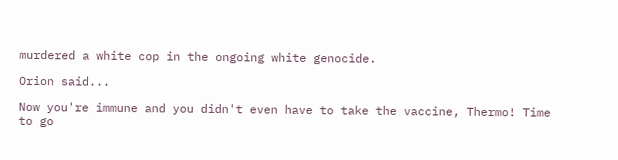murdered a white cop in the ongoing white genocide.

Orion said...

Now you're immune and you didn't even have to take the vaccine, Thermo! Time to go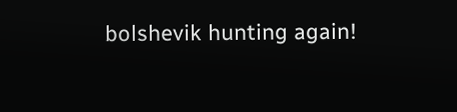bolshevik hunting again!